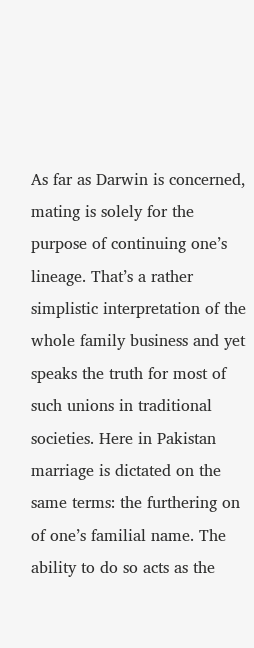As far as Darwin is concerned, mating is solely for the purpose of continuing one’s lineage. That’s a rather simplistic interpretation of the whole family business and yet speaks the truth for most of such unions in traditional societies. Here in Pakistan marriage is dictated on the same terms: the furthering on of one’s familial name. The ability to do so acts as the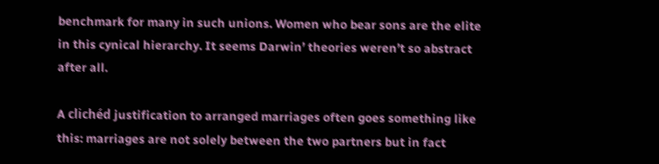benchmark for many in such unions. Women who bear sons are the elite in this cynical hierarchy. It seems Darwin’ theories weren’t so abstract after all.

A clichéd justification to arranged marriages often goes something like this: marriages are not solely between the two partners but in fact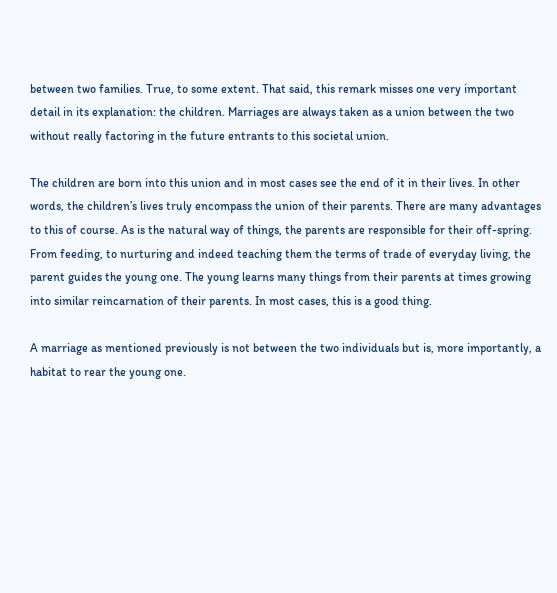between two families. True, to some extent. That said, this remark misses one very important detail in its explanation: the children. Marriages are always taken as a union between the two without really factoring in the future entrants to this societal union.

The children are born into this union and in most cases see the end of it in their lives. In other words, the children’s lives truly encompass the union of their parents. There are many advantages to this of course. As is the natural way of things, the parents are responsible for their off-spring. From feeding, to nurturing and indeed teaching them the terms of trade of everyday living, the parent guides the young one. The young learns many things from their parents at times growing into similar reincarnation of their parents. In most cases, this is a good thing.

A marriage as mentioned previously is not between the two individuals but is, more importantly, a habitat to rear the young one.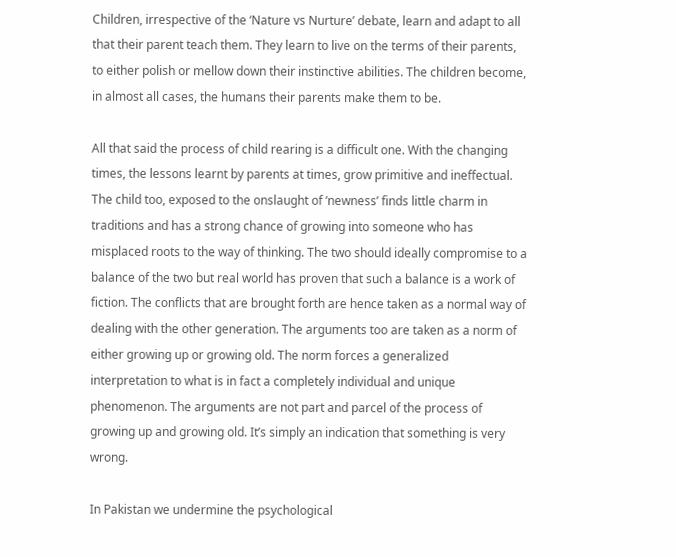Children, irrespective of the ‘Nature vs Nurture’ debate, learn and adapt to all that their parent teach them. They learn to live on the terms of their parents, to either polish or mellow down their instinctive abilities. The children become, in almost all cases, the humans their parents make them to be.

All that said the process of child rearing is a difficult one. With the changing times, the lessons learnt by parents at times, grow primitive and ineffectual. The child too, exposed to the onslaught of ‘newness’ finds little charm in traditions and has a strong chance of growing into someone who has misplaced roots to the way of thinking. The two should ideally compromise to a balance of the two but real world has proven that such a balance is a work of fiction. The conflicts that are brought forth are hence taken as a normal way of dealing with the other generation. The arguments too are taken as a norm of either growing up or growing old. The norm forces a generalized interpretation to what is in fact a completely individual and unique phenomenon. The arguments are not part and parcel of the process of growing up and growing old. It’s simply an indication that something is very wrong.

In Pakistan we undermine the psychological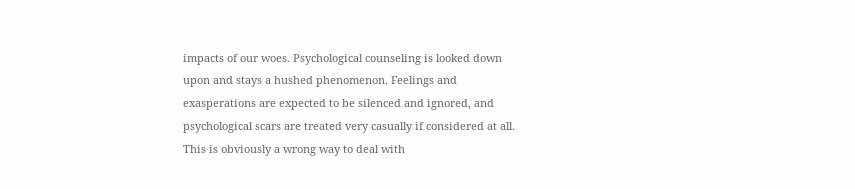impacts of our woes. Psychological counseling is looked down upon and stays a hushed phenomenon. Feelings and exasperations are expected to be silenced and ignored, and psychological scars are treated very casually if considered at all. This is obviously a wrong way to deal with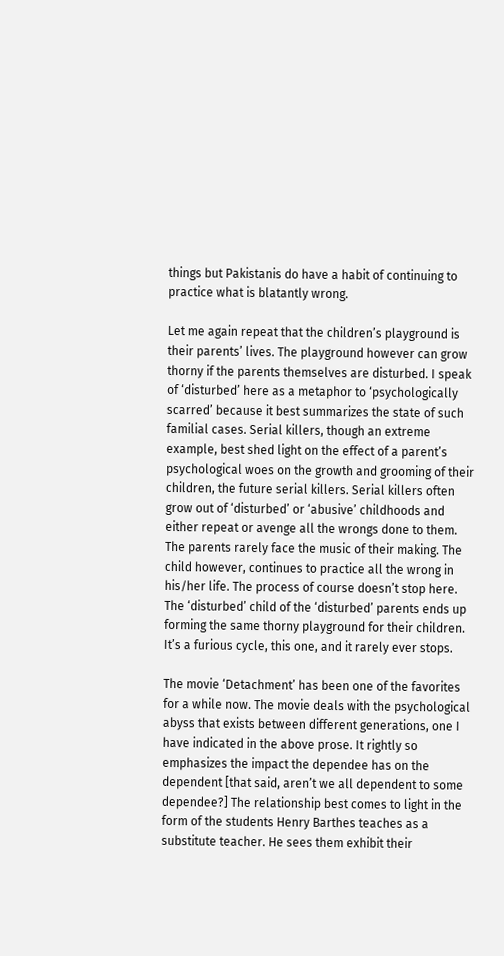things but Pakistanis do have a habit of continuing to practice what is blatantly wrong.

Let me again repeat that the children’s playground is their parents’ lives. The playground however can grow thorny if the parents themselves are disturbed. I speak of ‘disturbed’ here as a metaphor to ‘psychologically scarred’ because it best summarizes the state of such familial cases. Serial killers, though an extreme example, best shed light on the effect of a parent’s psychological woes on the growth and grooming of their children, the future serial killers. Serial killers often grow out of ‘disturbed’ or ‘abusive’ childhoods and either repeat or avenge all the wrongs done to them. The parents rarely face the music of their making. The child however, continues to practice all the wrong in his/her life. The process of course doesn’t stop here. The ‘disturbed’ child of the ‘disturbed’ parents ends up forming the same thorny playground for their children. It’s a furious cycle, this one, and it rarely ever stops.

The movie ‘Detachment’ has been one of the favorites for a while now. The movie deals with the psychological abyss that exists between different generations, one I have indicated in the above prose. It rightly so emphasizes the impact the dependee has on the dependent [that said, aren’t we all dependent to some dependee?] The relationship best comes to light in the form of the students Henry Barthes teaches as a substitute teacher. He sees them exhibit their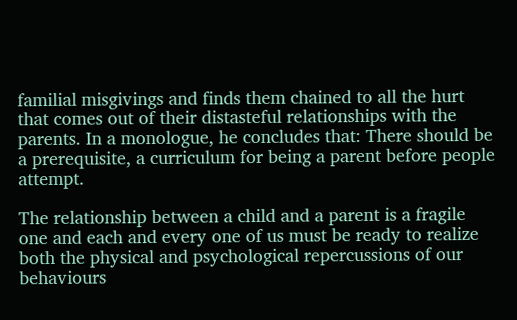familial misgivings and finds them chained to all the hurt that comes out of their distasteful relationships with the parents. In a monologue, he concludes that: There should be a prerequisite, a curriculum for being a parent before people attempt.

The relationship between a child and a parent is a fragile one and each and every one of us must be ready to realize both the physical and psychological repercussions of our behaviours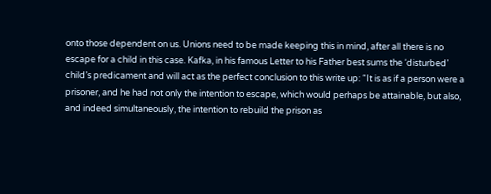onto those dependent on us. Unions need to be made keeping this in mind, after all there is no escape for a child in this case. Kafka, in his famous Letter to his Father best sums the ‘disturbed’ child’s predicament and will act as the perfect conclusion to this write up: “It is as if a person were a prisoner, and he had not only the intention to escape, which would perhaps be attainable, but also, and indeed simultaneously, the intention to rebuild the prison as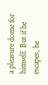a pleasure dome for himself. But if he escapes, he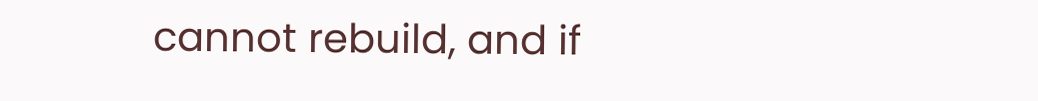cannot rebuild, and if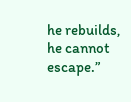he rebuilds, he cannot escape.”